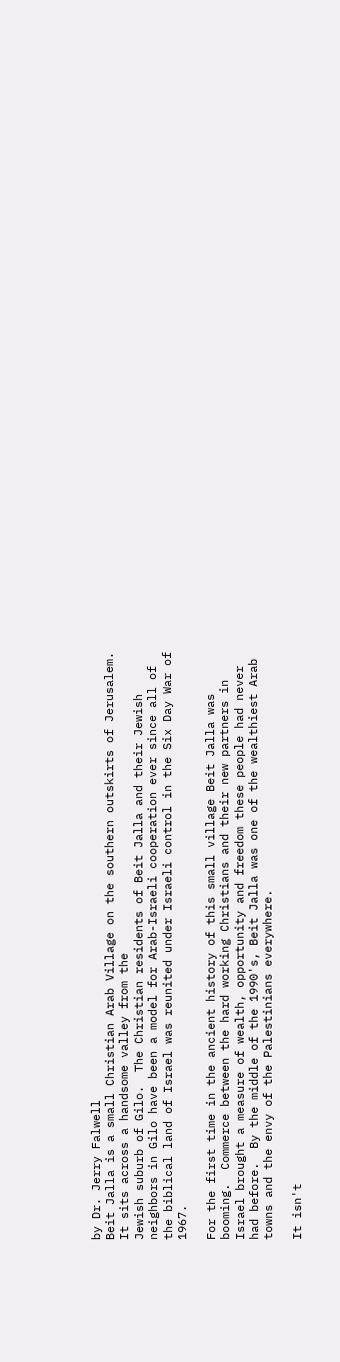by Dr. Jerry Falwell
Beit Jalla is a small Christian Arab Village on the southern outskirts of Jerusalem.  It sits across a handsome valley from the
Jewish suburb of Gilo.  The Christian residents of Beit Jalla and their Jewish neighbors in Gilo have been a model for Arab-Israeli cooperation ever since all of the biblical land of Israel was reunited under Israeli control in the Six Day War of 1967.

For the first time in the ancient history of this small village Beit Jalla was booming.  Commerce between the hard working Christians and their new partners in Israel brought a measure of wealth, opportunity and freedom these people had never had before.  By the middle of the 1990's, Beit Jalla was one of the wealthiest Arab towns and the envy of the Palestinians everywhere.

It isn't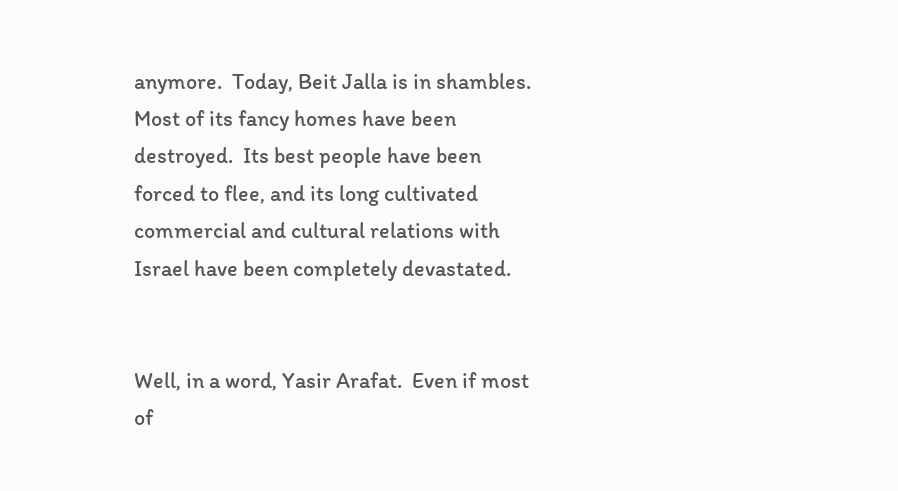anymore.  Today, Beit Jalla is in shambles.  Most of its fancy homes have been destroyed.  Its best people have been
forced to flee, and its long cultivated commercial and cultural relations with Israel have been completely devastated.


Well, in a word, Yasir Arafat.  Even if most of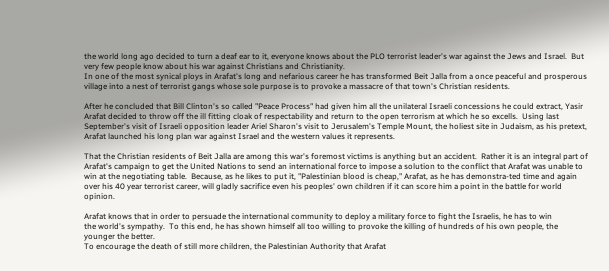the world long ago decided to turn a deaf ear to it, everyone knows about the PLO terrorist leader's war against the Jews and Israel.  But very few people know about his war against Christians and Christianity.
In one of the most synical ploys in Arafat's long and nefarious career he has transformed Beit Jalla from a once peaceful and prosperous village into a nest of terrorist gangs whose sole purpose is to provoke a massacre of that town's Christian residents.

After he concluded that Bill Clinton's so called "Peace Process" had given him all the unilateral Israeli concessions he could extract, Yasir Arafat decided to throw off the ill fitting cloak of respectability and return to the open terrorism at which he so excells.  Using last September's visit of Israeli opposition leader Ariel Sharon's visit to Jerusalem's Temple Mount, the holiest site in Judaism, as his pretext, Arafat launched his long plan war against Israel and the western values it represents.

That the Christian residents of Beit Jalla are among this war's foremost victims is anything but an accident.  Rather it is an integral part of Arafat's campaign to get the United Nations to send an international force to impose a solution to the conflict that Arafat was unable to win at the negotiating table.  Because, as he likes to put it, "Palestinian blood is cheap," Arafat, as he has demonstra-ted time and again over his 40 year terrorist career, will gladly sacrifice even his peoples' own children if it can score him a point in the battle for world opinion.

Arafat knows that in order to persuade the international community to deploy a military force to fight the Israelis, he has to win
the world's sympathy.  To this end, he has shown himself all too willing to provoke the killing of hundreds of his own people, the younger the better.
To encourage the death of still more children, the Palestinian Authority that Arafat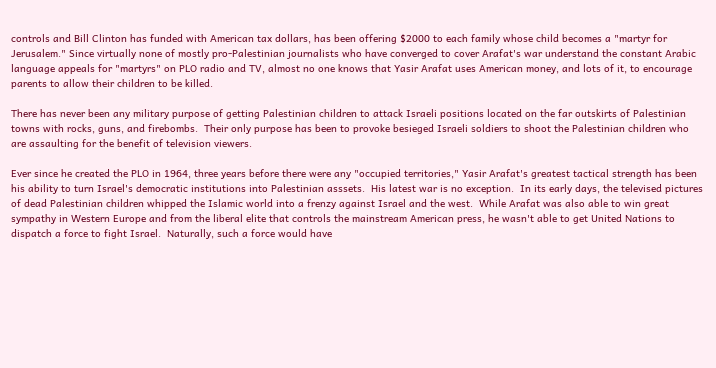controls and Bill Clinton has funded with American tax dollars, has been offering $2000 to each family whose child becomes a "martyr for Jerusalem." Since virtually none of mostly pro-Palestinian journalists who have converged to cover Arafat's war understand the constant Arabic language appeals for "martyrs" on PLO radio and TV, almost no one knows that Yasir Arafat uses American money, and lots of it, to encourage parents to allow their children to be killed.

There has never been any military purpose of getting Palestinian children to attack Israeli positions located on the far outskirts of Palestinian towns with rocks, guns, and firebombs.  Their only purpose has been to provoke besieged Israeli soldiers to shoot the Palestinian children who are assaulting for the benefit of television viewers.

Ever since he created the PLO in 1964, three years before there were any "occupied territories," Yasir Arafat's greatest tactical strength has been his ability to turn Israel's democratic institutions into Palestinian asssets.  His latest war is no exception.  In its early days, the televised pictures of dead Palestinian children whipped the Islamic world into a frenzy against Israel and the west.  While Arafat was also able to win great sympathy in Western Europe and from the liberal elite that controls the mainstream American press, he wasn't able to get United Nations to dispatch a force to fight Israel.  Naturally, such a force would have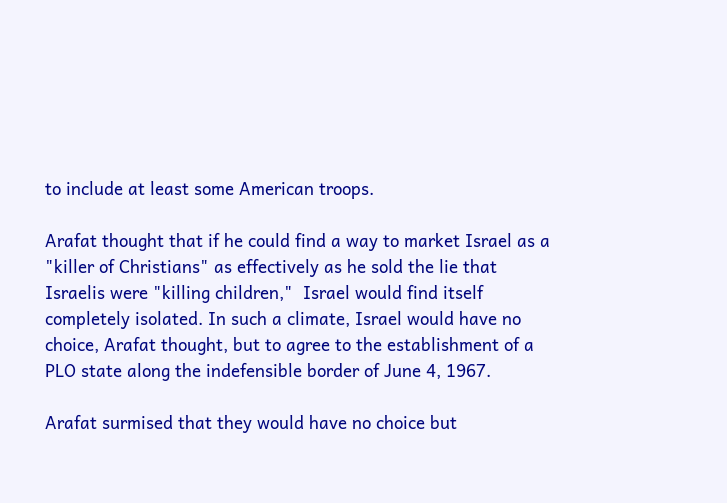to include at least some American troops.

Arafat thought that if he could find a way to market Israel as a "killer of Christians" as effectively as he sold the lie that Israelis were "killing children,"  Israel would find itself  completely isolated. In such a climate, Israel would have no choice, Arafat thought, but to agree to the establishment of a PLO state along the indefensible border of June 4, 1967.

Arafat surmised that they would have no choice but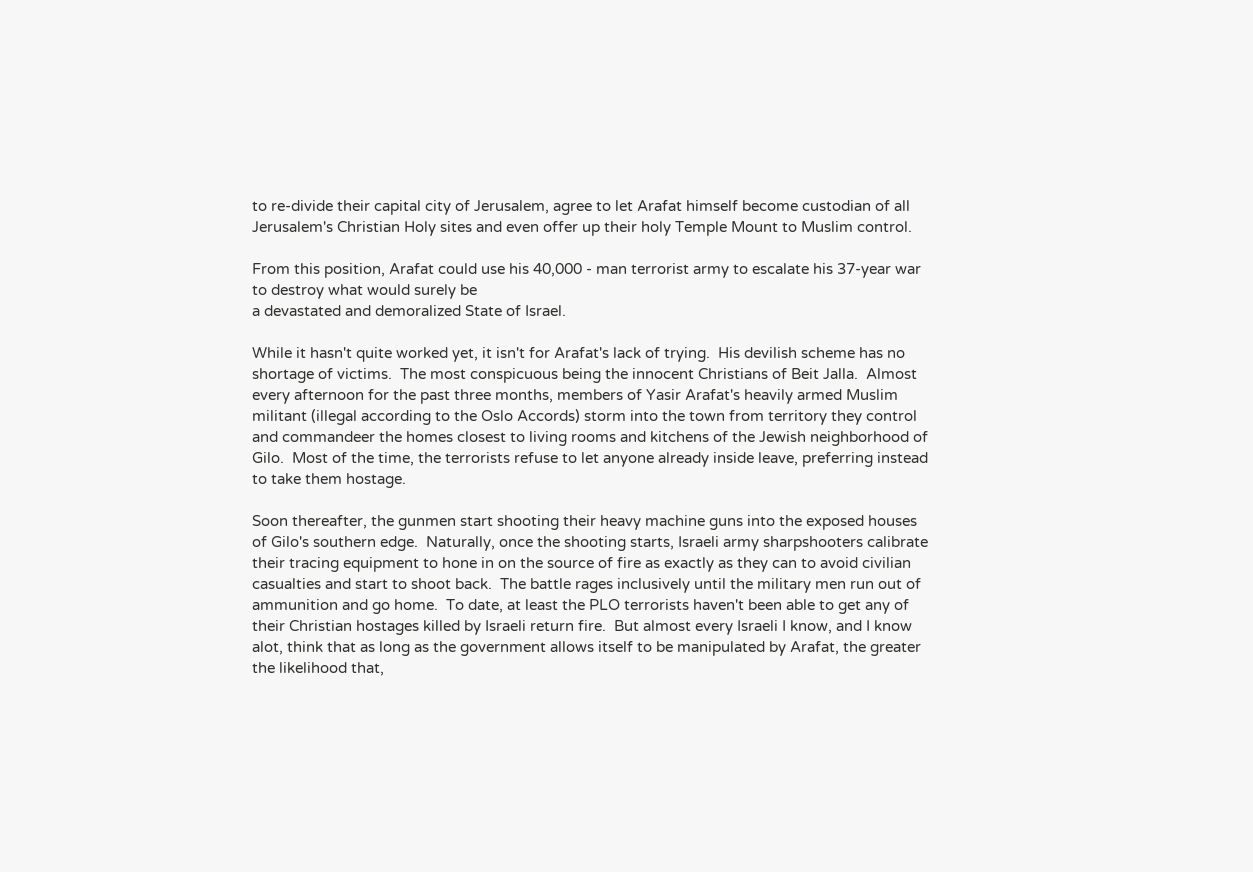to re-divide their capital city of Jerusalem, agree to let Arafat himself become custodian of all Jerusalem's Christian Holy sites and even offer up their holy Temple Mount to Muslim control.

From this position, Arafat could use his 40,000 - man terrorist army to escalate his 37-year war to destroy what would surely be
a devastated and demoralized State of Israel.

While it hasn't quite worked yet, it isn't for Arafat's lack of trying.  His devilish scheme has no shortage of victims.  The most conspicuous being the innocent Christians of Beit Jalla.  Almost every afternoon for the past three months, members of Yasir Arafat's heavily armed Muslim militant (illegal according to the Oslo Accords) storm into the town from territory they control
and commandeer the homes closest to living rooms and kitchens of the Jewish neighborhood of Gilo.  Most of the time, the terrorists refuse to let anyone already inside leave, preferring instead to take them hostage.

Soon thereafter, the gunmen start shooting their heavy machine guns into the exposed houses of Gilo's southern edge.  Naturally, once the shooting starts, Israeli army sharpshooters calibrate their tracing equipment to hone in on the source of fire as exactly as they can to avoid civilian casualties and start to shoot back.  The battle rages inclusively until the military men run out of ammunition and go home.  To date, at least the PLO terrorists haven't been able to get any of their Christian hostages killed by Israeli return fire.  But almost every Israeli I know, and I know alot, think that as long as the government allows itself to be manipulated by Arafat, the greater the likelihood that,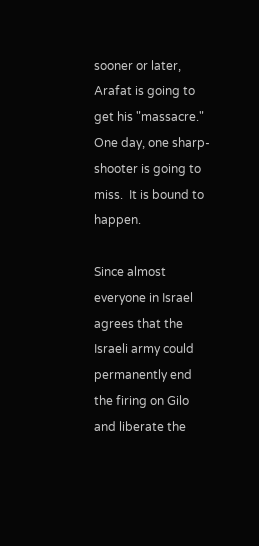sooner or later, Arafat is going to get his "massacre."  One day, one sharp-shooter is going to miss.  It is bound to happen.

Since almost everyone in Israel agrees that the Israeli army could permanently end the firing on Gilo and liberate the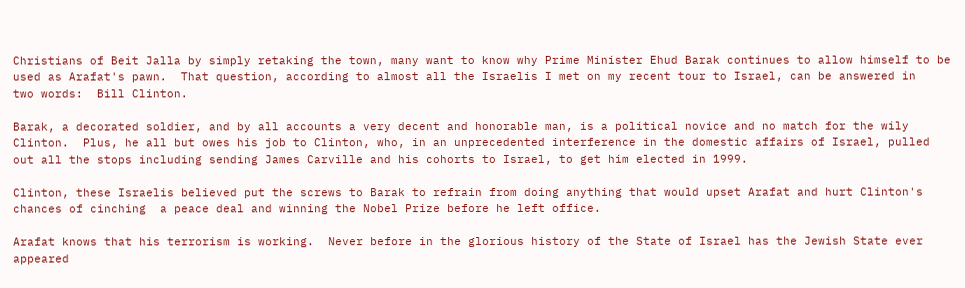Christians of Beit Jalla by simply retaking the town, many want to know why Prime Minister Ehud Barak continues to allow himself to be
used as Arafat's pawn.  That question, according to almost all the Israelis I met on my recent tour to Israel, can be answered in
two words:  Bill Clinton.

Barak, a decorated soldier, and by all accounts a very decent and honorable man, is a political novice and no match for the wily Clinton.  Plus, he all but owes his job to Clinton, who, in an unprecedented interference in the domestic affairs of Israel, pulled
out all the stops including sending James Carville and his cohorts to Israel, to get him elected in 1999.

Clinton, these Israelis believed put the screws to Barak to refrain from doing anything that would upset Arafat and hurt Clinton's chances of cinching  a peace deal and winning the Nobel Prize before he left office.

Arafat knows that his terrorism is working.  Never before in the glorious history of the State of Israel has the Jewish State ever appeared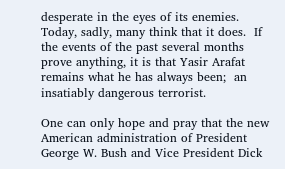desperate in the eyes of its enemies.  Today, sadly, many think that it does.  If the events of the past several months prove anything, it is that Yasir Arafat remains what he has always been;  an insatiably dangerous terrorist.

One can only hope and pray that the new American administration of President George W. Bush and Vice President Dick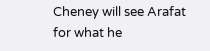Cheney will see Arafat for what he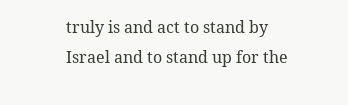truly is and act to stand by Israel and to stand up for the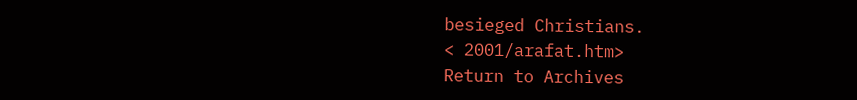besieged Christians.
< 2001/arafat.htm>
Return to Archives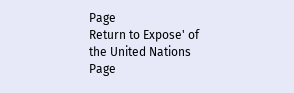Page
Return to Expose' of the United Nations Page